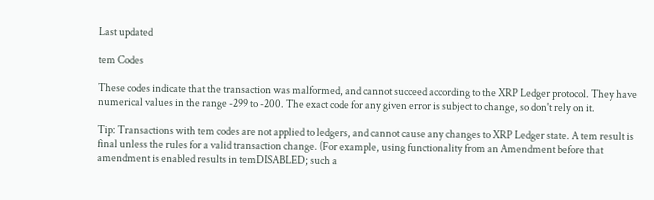Last updated

tem Codes

These codes indicate that the transaction was malformed, and cannot succeed according to the XRP Ledger protocol. They have numerical values in the range -299 to -200. The exact code for any given error is subject to change, so don't rely on it.

Tip: Transactions with tem codes are not applied to ledgers, and cannot cause any changes to XRP Ledger state. A tem result is final unless the rules for a valid transaction change. (For example, using functionality from an Amendment before that amendment is enabled results in temDISABLED; such a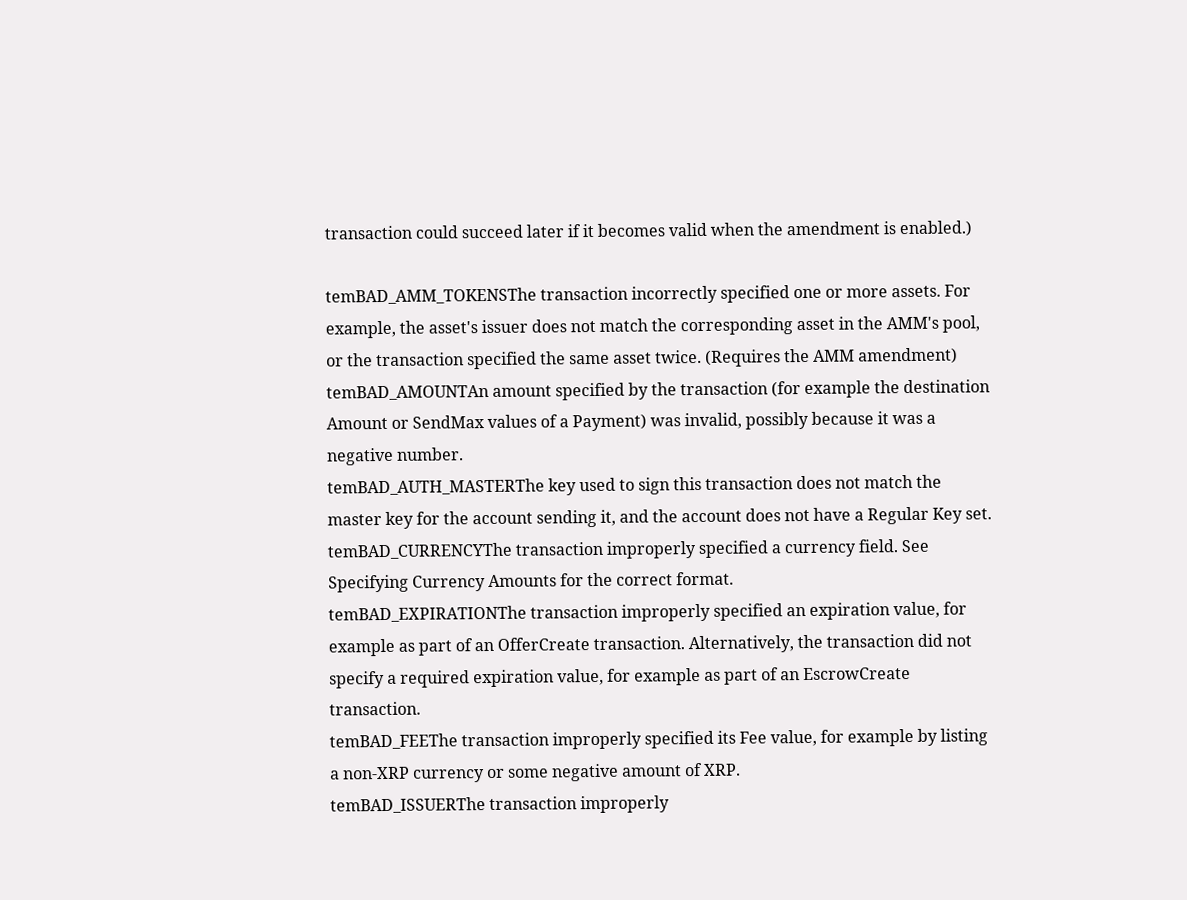transaction could succeed later if it becomes valid when the amendment is enabled.)

temBAD_AMM_TOKENSThe transaction incorrectly specified one or more assets. For example, the asset's issuer does not match the corresponding asset in the AMM's pool, or the transaction specified the same asset twice. (Requires the AMM amendment)
temBAD_AMOUNTAn amount specified by the transaction (for example the destination Amount or SendMax values of a Payment) was invalid, possibly because it was a negative number.
temBAD_AUTH_MASTERThe key used to sign this transaction does not match the master key for the account sending it, and the account does not have a Regular Key set.
temBAD_CURRENCYThe transaction improperly specified a currency field. See Specifying Currency Amounts for the correct format.
temBAD_EXPIRATIONThe transaction improperly specified an expiration value, for example as part of an OfferCreate transaction. Alternatively, the transaction did not specify a required expiration value, for example as part of an EscrowCreate transaction.
temBAD_FEEThe transaction improperly specified its Fee value, for example by listing a non-XRP currency or some negative amount of XRP.
temBAD_ISSUERThe transaction improperly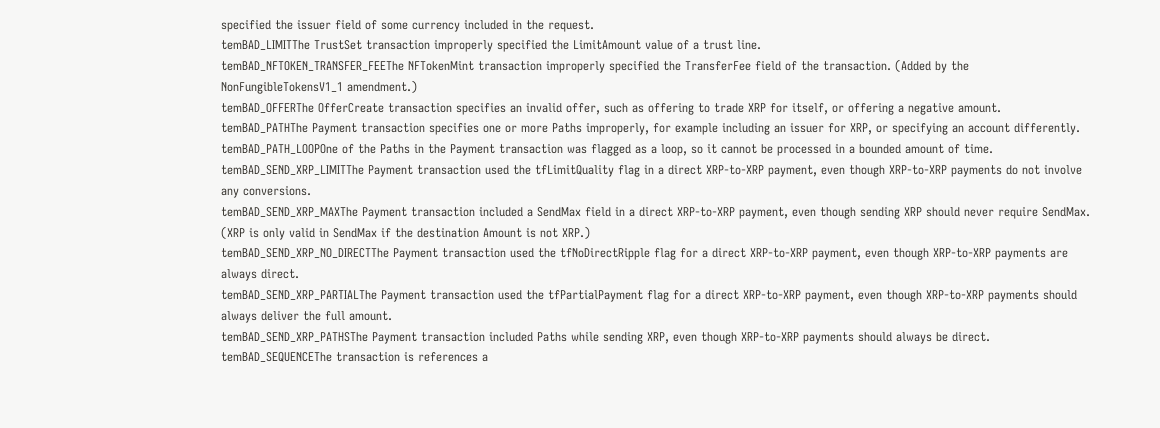specified the issuer field of some currency included in the request.
temBAD_LIMITThe TrustSet transaction improperly specified the LimitAmount value of a trust line.
temBAD_NFTOKEN_TRANSFER_FEEThe NFTokenMint transaction improperly specified the TransferFee field of the transaction. (Added by the NonFungibleTokensV1_1 amendment.)
temBAD_OFFERThe OfferCreate transaction specifies an invalid offer, such as offering to trade XRP for itself, or offering a negative amount.
temBAD_PATHThe Payment transaction specifies one or more Paths improperly, for example including an issuer for XRP, or specifying an account differently.
temBAD_PATH_LOOPOne of the Paths in the Payment transaction was flagged as a loop, so it cannot be processed in a bounded amount of time.
temBAD_SEND_XRP_LIMITThe Payment transaction used the tfLimitQuality flag in a direct XRP-to-XRP payment, even though XRP-to-XRP payments do not involve any conversions.
temBAD_SEND_XRP_MAXThe Payment transaction included a SendMax field in a direct XRP-to-XRP payment, even though sending XRP should never require SendMax. (XRP is only valid in SendMax if the destination Amount is not XRP.)
temBAD_SEND_XRP_NO_DIRECTThe Payment transaction used the tfNoDirectRipple flag for a direct XRP-to-XRP payment, even though XRP-to-XRP payments are always direct.
temBAD_SEND_XRP_PARTIALThe Payment transaction used the tfPartialPayment flag for a direct XRP-to-XRP payment, even though XRP-to-XRP payments should always deliver the full amount.
temBAD_SEND_XRP_PATHSThe Payment transaction included Paths while sending XRP, even though XRP-to-XRP payments should always be direct.
temBAD_SEQUENCEThe transaction is references a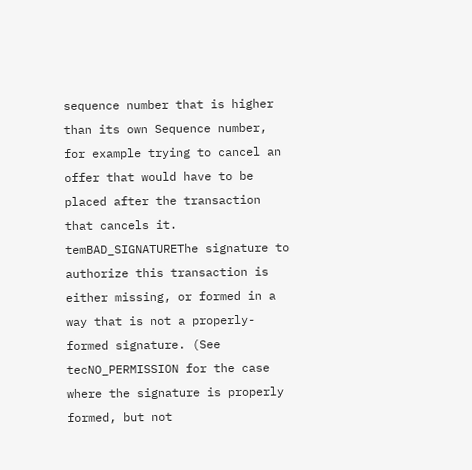sequence number that is higher than its own Sequence number, for example trying to cancel an offer that would have to be placed after the transaction that cancels it.
temBAD_SIGNATUREThe signature to authorize this transaction is either missing, or formed in a way that is not a properly-formed signature. (See tecNO_PERMISSION for the case where the signature is properly formed, but not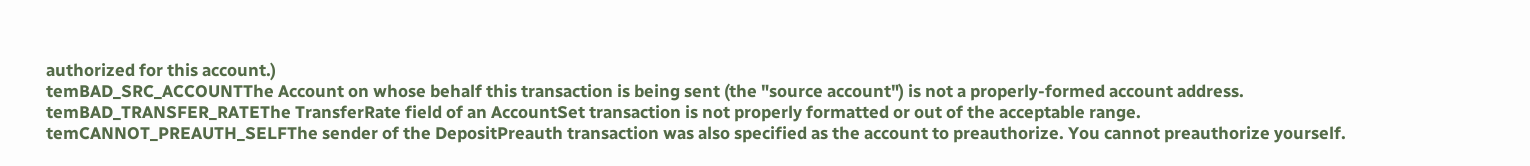authorized for this account.)
temBAD_SRC_ACCOUNTThe Account on whose behalf this transaction is being sent (the "source account") is not a properly-formed account address.
temBAD_TRANSFER_RATEThe TransferRate field of an AccountSet transaction is not properly formatted or out of the acceptable range.
temCANNOT_PREAUTH_SELFThe sender of the DepositPreauth transaction was also specified as the account to preauthorize. You cannot preauthorize yourself.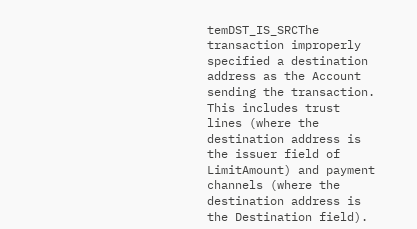temDST_IS_SRCThe transaction improperly specified a destination address as the Account sending the transaction. This includes trust lines (where the destination address is the issuer field of LimitAmount) and payment channels (where the destination address is the Destination field).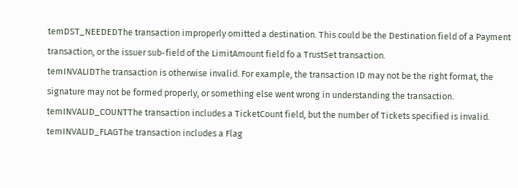temDST_NEEDEDThe transaction improperly omitted a destination. This could be the Destination field of a Payment transaction, or the issuer sub-field of the LimitAmount field fo a TrustSet transaction.
temINVALIDThe transaction is otherwise invalid. For example, the transaction ID may not be the right format, the signature may not be formed properly, or something else went wrong in understanding the transaction.
temINVALID_COUNTThe transaction includes a TicketCount field, but the number of Tickets specified is invalid.
temINVALID_FLAGThe transaction includes a Flag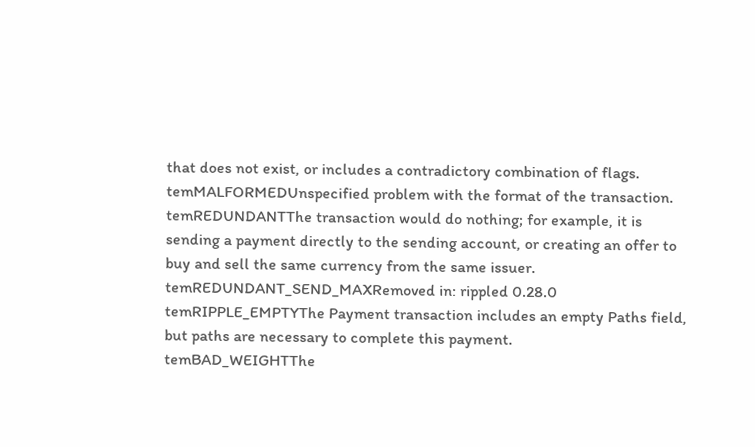that does not exist, or includes a contradictory combination of flags.
temMALFORMEDUnspecified problem with the format of the transaction.
temREDUNDANTThe transaction would do nothing; for example, it is sending a payment directly to the sending account, or creating an offer to buy and sell the same currency from the same issuer.
temREDUNDANT_SEND_MAXRemoved in: rippled 0.28.0
temRIPPLE_EMPTYThe Payment transaction includes an empty Paths field, but paths are necessary to complete this payment.
temBAD_WEIGHTThe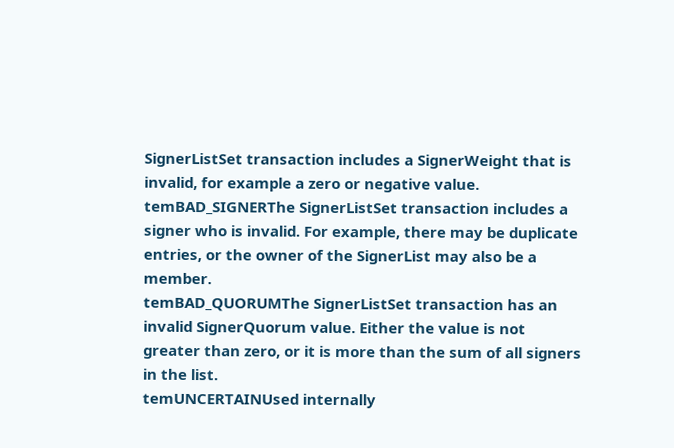SignerListSet transaction includes a SignerWeight that is invalid, for example a zero or negative value.
temBAD_SIGNERThe SignerListSet transaction includes a signer who is invalid. For example, there may be duplicate entries, or the owner of the SignerList may also be a member.
temBAD_QUORUMThe SignerListSet transaction has an invalid SignerQuorum value. Either the value is not greater than zero, or it is more than the sum of all signers in the list.
temUNCERTAINUsed internally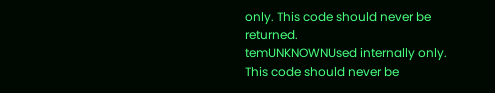only. This code should never be returned.
temUNKNOWNUsed internally only. This code should never be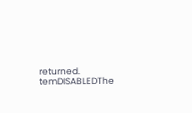returned.
temDISABLEDThe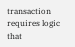transaction requires logic that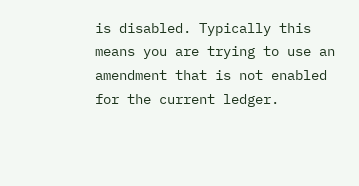is disabled. Typically this means you are trying to use an amendment that is not enabled for the current ledger.